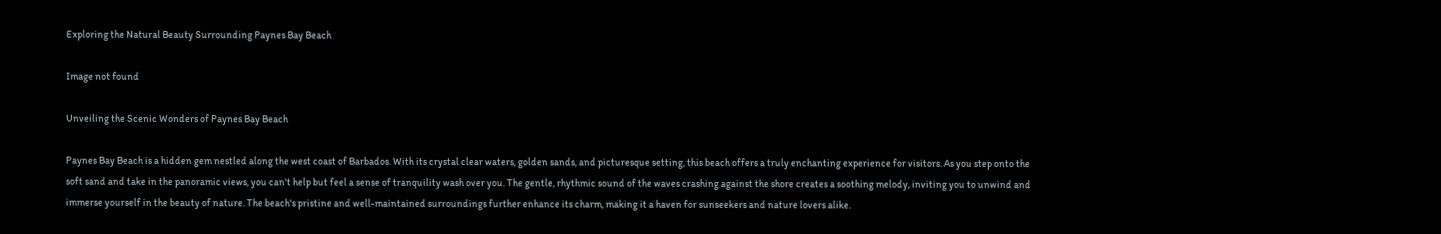Exploring the Natural Beauty Surrounding Paynes Bay Beach

Image not found

Unveiling the Scenic Wonders of Paynes Bay Beach

Paynes Bay Beach is a hidden gem nestled along the west coast of Barbados. With its crystal clear waters, golden sands, and picturesque setting, this beach offers a truly enchanting experience for visitors. As you step onto the soft sand and take in the panoramic views, you can't help but feel a sense of tranquility wash over you. The gentle, rhythmic sound of the waves crashing against the shore creates a soothing melody, inviting you to unwind and immerse yourself in the beauty of nature. The beach's pristine and well-maintained surroundings further enhance its charm, making it a haven for sunseekers and nature lovers alike.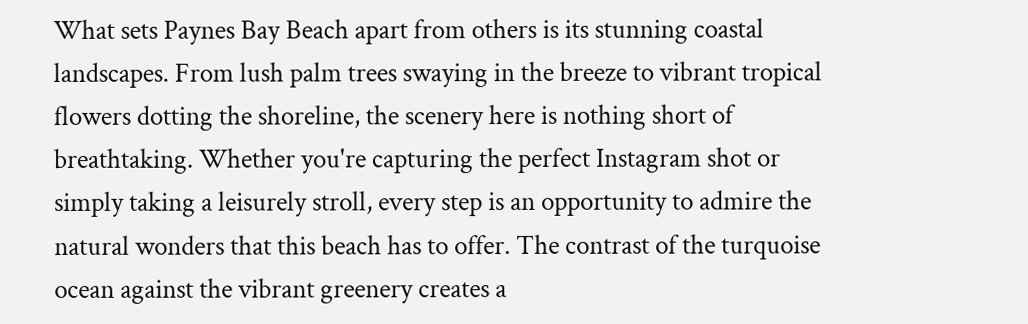What sets Paynes Bay Beach apart from others is its stunning coastal landscapes. From lush palm trees swaying in the breeze to vibrant tropical flowers dotting the shoreline, the scenery here is nothing short of breathtaking. Whether you're capturing the perfect Instagram shot or simply taking a leisurely stroll, every step is an opportunity to admire the natural wonders that this beach has to offer. The contrast of the turquoise ocean against the vibrant greenery creates a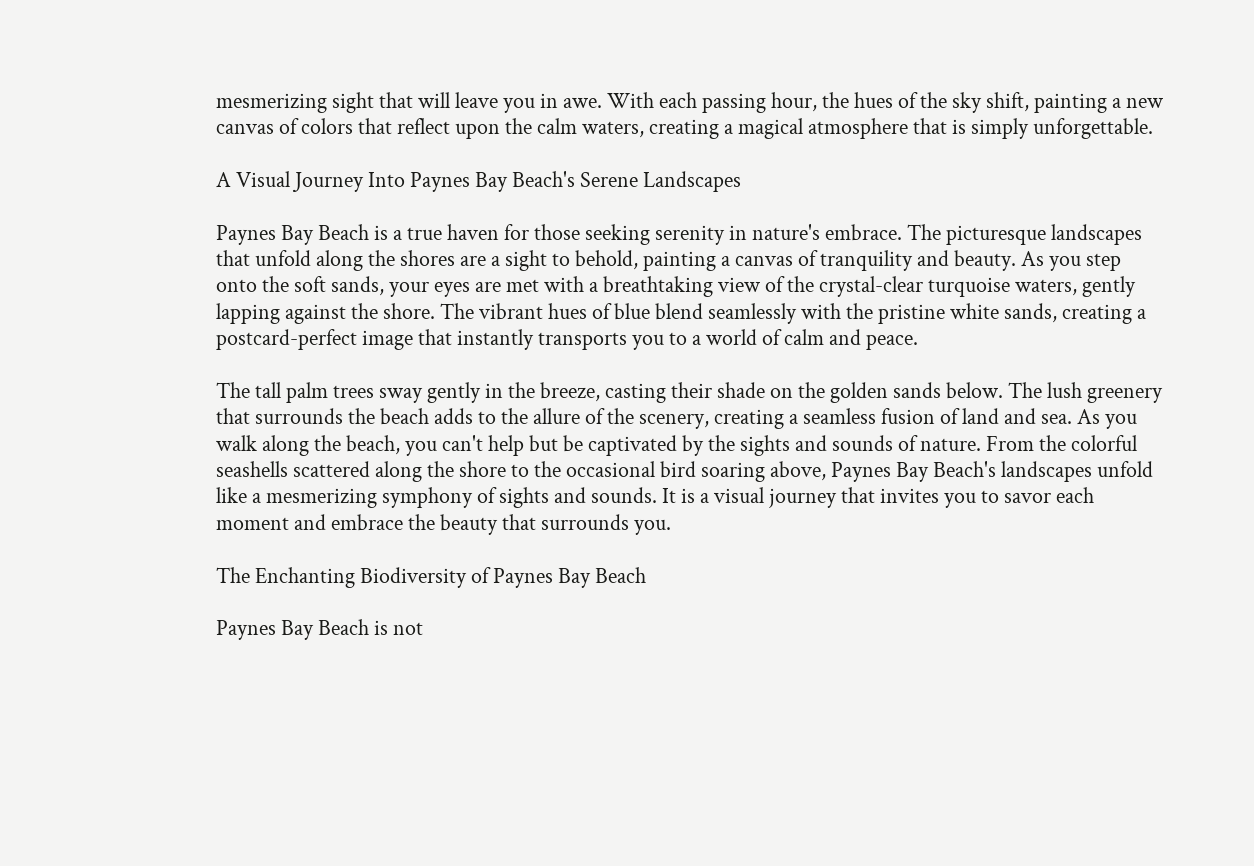mesmerizing sight that will leave you in awe. With each passing hour, the hues of the sky shift, painting a new canvas of colors that reflect upon the calm waters, creating a magical atmosphere that is simply unforgettable.

A Visual Journey Into Paynes Bay Beach's Serene Landscapes

Paynes Bay Beach is a true haven for those seeking serenity in nature's embrace. The picturesque landscapes that unfold along the shores are a sight to behold, painting a canvas of tranquility and beauty. As you step onto the soft sands, your eyes are met with a breathtaking view of the crystal-clear turquoise waters, gently lapping against the shore. The vibrant hues of blue blend seamlessly with the pristine white sands, creating a postcard-perfect image that instantly transports you to a world of calm and peace.

The tall palm trees sway gently in the breeze, casting their shade on the golden sands below. The lush greenery that surrounds the beach adds to the allure of the scenery, creating a seamless fusion of land and sea. As you walk along the beach, you can't help but be captivated by the sights and sounds of nature. From the colorful seashells scattered along the shore to the occasional bird soaring above, Paynes Bay Beach's landscapes unfold like a mesmerizing symphony of sights and sounds. It is a visual journey that invites you to savor each moment and embrace the beauty that surrounds you.

The Enchanting Biodiversity of Paynes Bay Beach

Paynes Bay Beach is not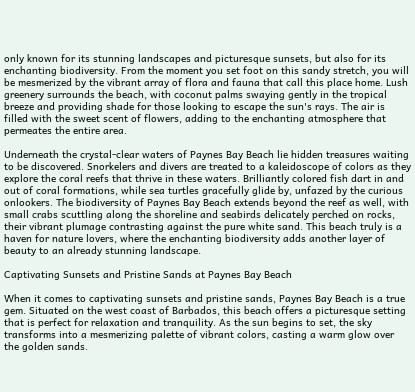only known for its stunning landscapes and picturesque sunsets, but also for its enchanting biodiversity. From the moment you set foot on this sandy stretch, you will be mesmerized by the vibrant array of flora and fauna that call this place home. Lush greenery surrounds the beach, with coconut palms swaying gently in the tropical breeze and providing shade for those looking to escape the sun's rays. The air is filled with the sweet scent of flowers, adding to the enchanting atmosphere that permeates the entire area.

Underneath the crystal-clear waters of Paynes Bay Beach lie hidden treasures waiting to be discovered. Snorkelers and divers are treated to a kaleidoscope of colors as they explore the coral reefs that thrive in these waters. Brilliantly colored fish dart in and out of coral formations, while sea turtles gracefully glide by, unfazed by the curious onlookers. The biodiversity of Paynes Bay Beach extends beyond the reef as well, with small crabs scuttling along the shoreline and seabirds delicately perched on rocks, their vibrant plumage contrasting against the pure white sand. This beach truly is a haven for nature lovers, where the enchanting biodiversity adds another layer of beauty to an already stunning landscape.

Captivating Sunsets and Pristine Sands at Paynes Bay Beach

When it comes to captivating sunsets and pristine sands, Paynes Bay Beach is a true gem. Situated on the west coast of Barbados, this beach offers a picturesque setting that is perfect for relaxation and tranquility. As the sun begins to set, the sky transforms into a mesmerizing palette of vibrant colors, casting a warm glow over the golden sands.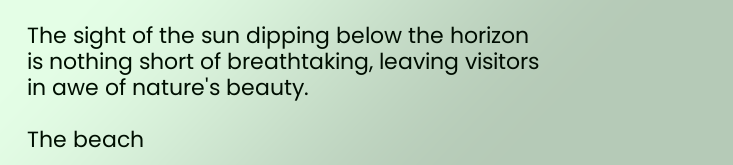The sight of the sun dipping below the horizon is nothing short of breathtaking, leaving visitors in awe of nature's beauty.

The beach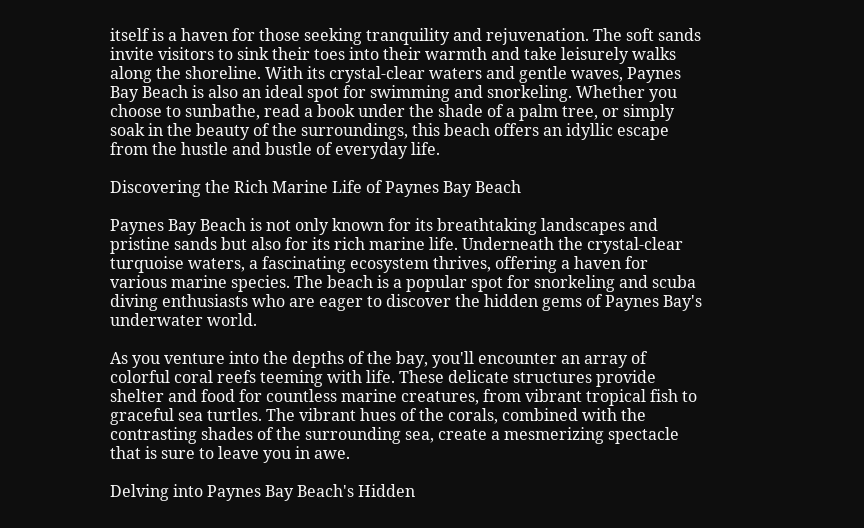itself is a haven for those seeking tranquility and rejuvenation. The soft sands invite visitors to sink their toes into their warmth and take leisurely walks along the shoreline. With its crystal-clear waters and gentle waves, Paynes Bay Beach is also an ideal spot for swimming and snorkeling. Whether you choose to sunbathe, read a book under the shade of a palm tree, or simply soak in the beauty of the surroundings, this beach offers an idyllic escape from the hustle and bustle of everyday life.

Discovering the Rich Marine Life of Paynes Bay Beach

Paynes Bay Beach is not only known for its breathtaking landscapes and pristine sands but also for its rich marine life. Underneath the crystal-clear turquoise waters, a fascinating ecosystem thrives, offering a haven for various marine species. The beach is a popular spot for snorkeling and scuba diving enthusiasts who are eager to discover the hidden gems of Paynes Bay's underwater world.

As you venture into the depths of the bay, you'll encounter an array of colorful coral reefs teeming with life. These delicate structures provide shelter and food for countless marine creatures, from vibrant tropical fish to graceful sea turtles. The vibrant hues of the corals, combined with the contrasting shades of the surrounding sea, create a mesmerizing spectacle that is sure to leave you in awe.

Delving into Paynes Bay Beach's Hidden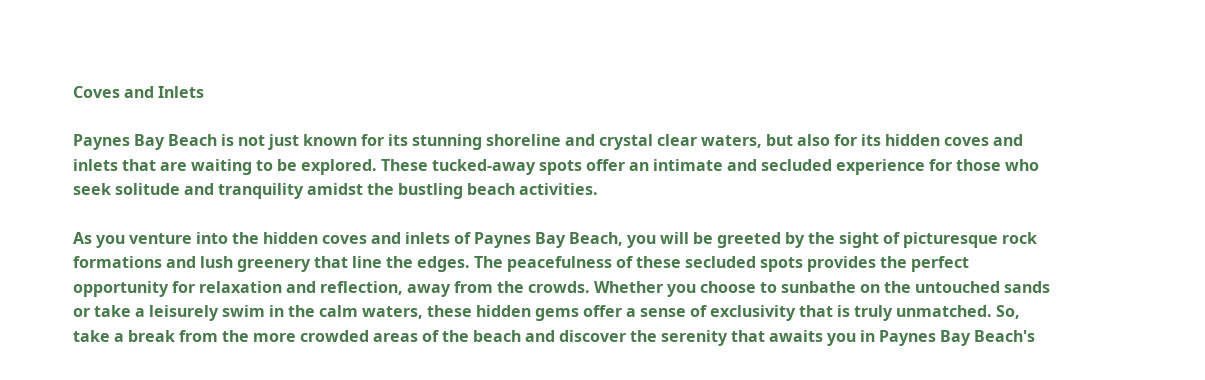Coves and Inlets

Paynes Bay Beach is not just known for its stunning shoreline and crystal clear waters, but also for its hidden coves and inlets that are waiting to be explored. These tucked-away spots offer an intimate and secluded experience for those who seek solitude and tranquility amidst the bustling beach activities.

As you venture into the hidden coves and inlets of Paynes Bay Beach, you will be greeted by the sight of picturesque rock formations and lush greenery that line the edges. The peacefulness of these secluded spots provides the perfect opportunity for relaxation and reflection, away from the crowds. Whether you choose to sunbathe on the untouched sands or take a leisurely swim in the calm waters, these hidden gems offer a sense of exclusivity that is truly unmatched. So, take a break from the more crowded areas of the beach and discover the serenity that awaits you in Paynes Bay Beach's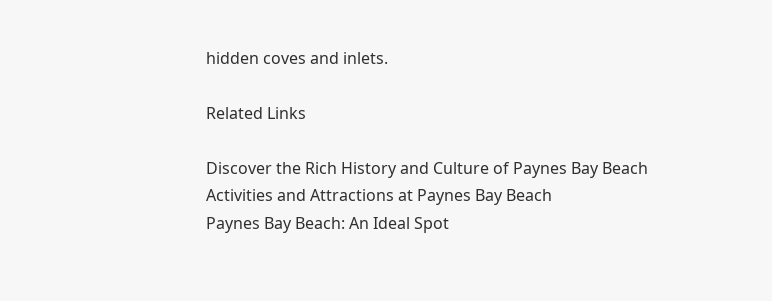hidden coves and inlets.

Related Links

Discover the Rich History and Culture of Paynes Bay Beach
Activities and Attractions at Paynes Bay Beach
Paynes Bay Beach: An Ideal Spot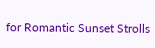for Romantic Sunset Strolls